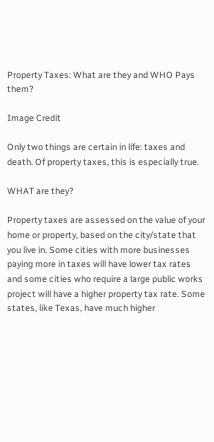Property Taxes: What are they and WHO Pays them?

Image Credit

Only two things are certain in life: taxes and death. Of property taxes, this is especially true.

WHAT are they?

Property taxes are assessed on the value of your home or property, based on the city/state that you live in. Some cities with more businesses paying more in taxes will have lower tax rates and some cities who require a large public works project will have a higher property tax rate. Some states, like Texas, have much higher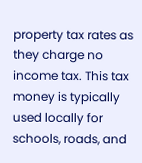property tax rates as they charge no income tax. This tax money is typically used locally for schools, roads, and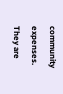community expenses. They are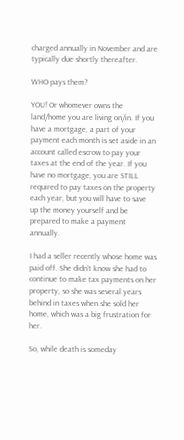charged annually in November and are typically due shortly thereafter.

WHO pays them?

YOU! Or whomever owns the land/home you are living on/in. If you have a mortgage, a part of your payment each month is set aside in an account called escrow to pay your taxes at the end of the year. If you have no mortgage, you are STILL required to pay taxes on the property each year, but you will have to save  up the money yourself and be prepared to make a payment annually.

I had a seller recently whose home was paid off. She didn’t know she had to continue to make tax payments on her property, so she was several years behind in taxes when she sold her home, which was a big frustration for her.

So, while death is someday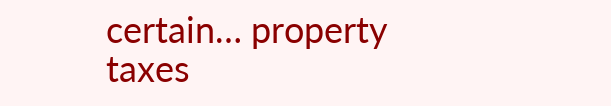certain… property taxes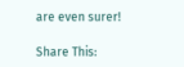are even surer!

Share This: